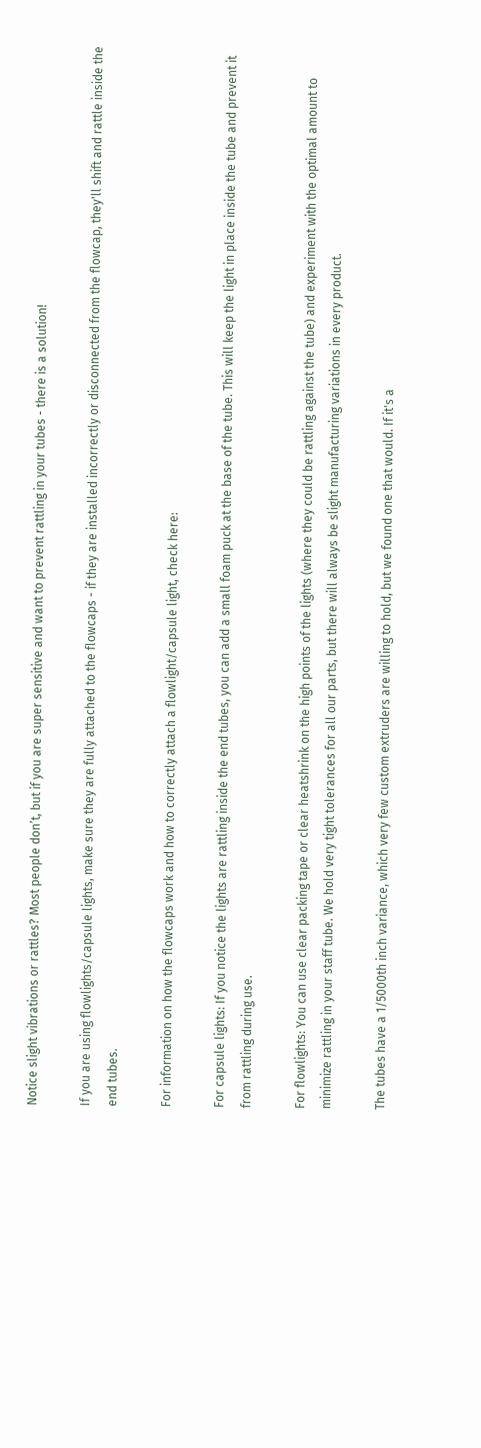Notice slight vibrations or rattles? Most people don’t, but if you are super sensitive and want to prevent rattling in your tubes - there is a solution!

If you are using flowlights/capsule lights, make sure they are fully attached to the flowcaps - if they are installed incorrectly or disconnected from the flowcap, they'll shift and rattle inside the end tubes.

For information on how the flowcaps work and how to correctly attach a flowlight/capsule light, check here:

For capsule lights: If you notice the lights are rattling inside the end tubes, you can add a small foam puck at the base of the tube. This will keep the light in place inside the tube and prevent it from rattling during use.

For flowlights: You can use clear packing tape or clear heatshrink on the high points of the lights (where they could be rattling against the tube) and experiment with the optimal amount to minimize rattling in your staff tube. We hold very tight tolerances for all our parts, but there will always be slight manufacturing variations in every product.

The tubes have a 1/5000th inch variance, which very few custom extruders are willing to hold, but we found one that would. If it's a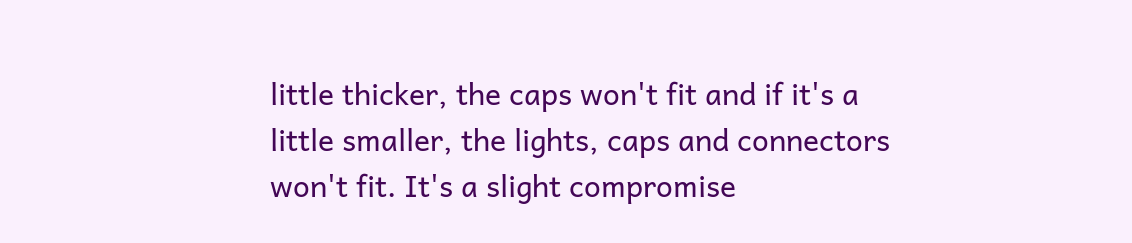little thicker, the caps won't fit and if it's a little smaller, the lights, caps and connectors won't fit. It's a slight compromise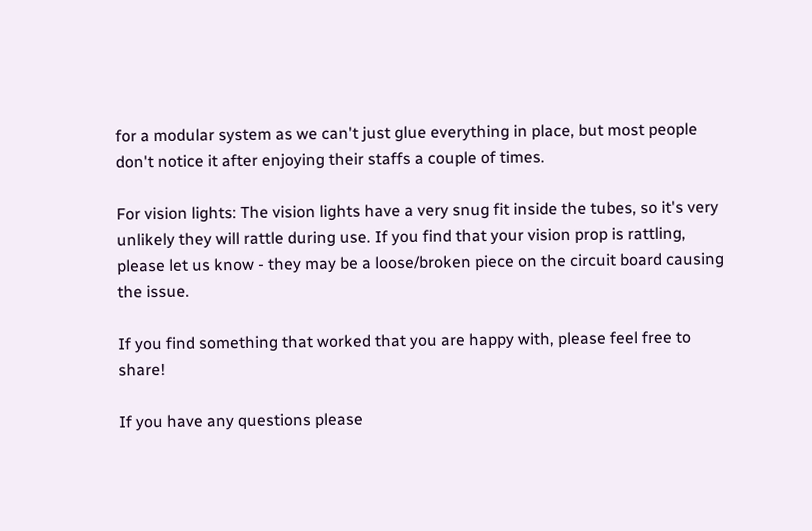for a modular system as we can't just glue everything in place, but most people don't notice it after enjoying their staffs a couple of times.

For vision lights: The vision lights have a very snug fit inside the tubes, so it's very unlikely they will rattle during use. If you find that your vision prop is rattling, please let us know - they may be a loose/broken piece on the circuit board causing the issue.

If you find something that worked that you are happy with, please feel free to share!

If you have any questions please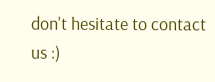don't hesitate to contact us :)